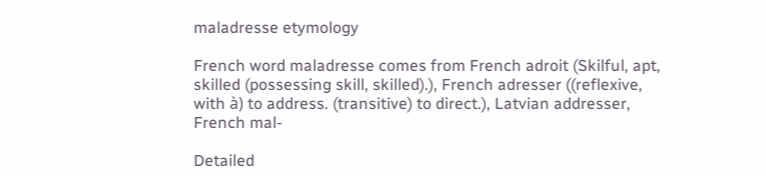maladresse etymology

French word maladresse comes from French adroit (Skilful, apt, skilled (possessing skill, skilled).), French adresser ((reflexive, with à) to address. (transitive) to direct.), Latvian addresser, French mal-

Detailed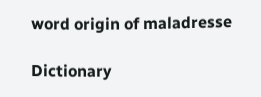word origin of maladresse

Dictionary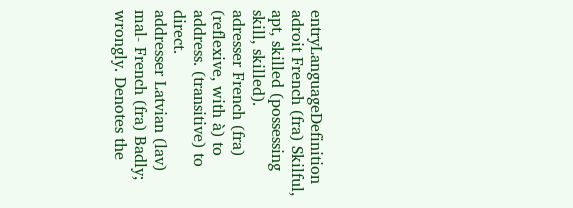entryLanguageDefinition
adroit French (fra) Skilful, apt, skilled (possessing skill, skilled).
adresser French (fra) (reflexive, with à) to address. (transitive) to direct.
addresser Latvian (lav)
mal- French (fra) Badly; wrongly. Denotes the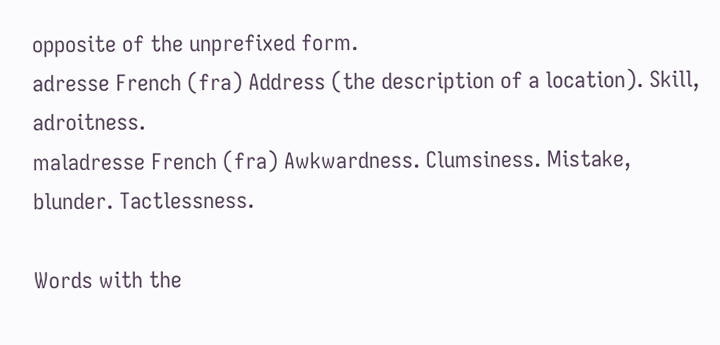opposite of the unprefixed form.
adresse French (fra) Address (the description of a location). Skill, adroitness.
maladresse French (fra) Awkwardness. Clumsiness. Mistake, blunder. Tactlessness.

Words with the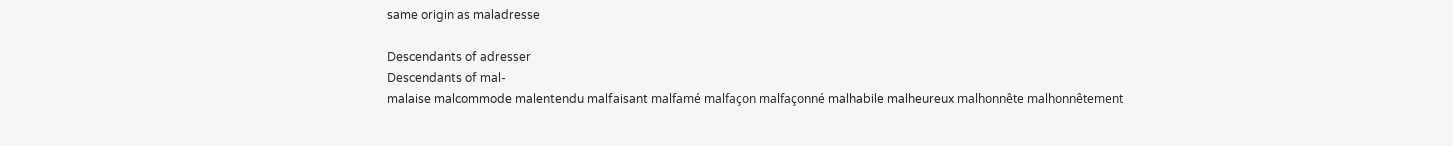same origin as maladresse

Descendants of adresser
Descendants of mal-
malaise malcommode malentendu malfaisant malfamé malfaçon malfaçonné malhabile malheureux malhonnête malhonnêtement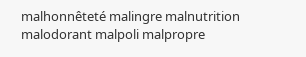malhonnêteté malingre malnutrition malodorant malpoli malpropre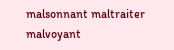malsonnant maltraiter malvoyant